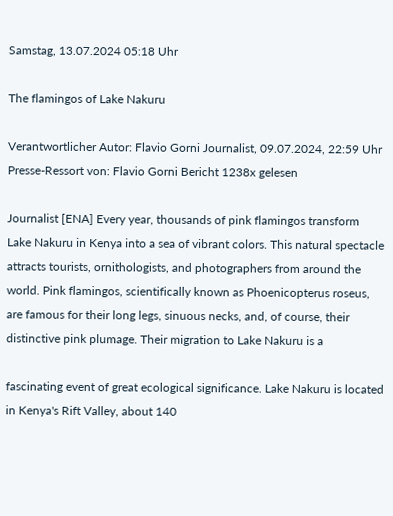Samstag, 13.07.2024 05:18 Uhr

The flamingos of Lake Nakuru

Verantwortlicher Autor: Flavio Gorni Journalist, 09.07.2024, 22:59 Uhr
Presse-Ressort von: Flavio Gorni Bericht 1238x gelesen

Journalist [ENA] Every year, thousands of pink flamingos transform Lake Nakuru in Kenya into a sea of vibrant colors. This natural spectacle attracts tourists, ornithologists, and photographers from around the world. Pink flamingos, scientifically known as Phoenicopterus roseus, are famous for their long legs, sinuous necks, and, of course, their distinctive pink plumage. Their migration to Lake Nakuru is a

fascinating event of great ecological significance. Lake Nakuru is located in Kenya's Rift Valley, about 140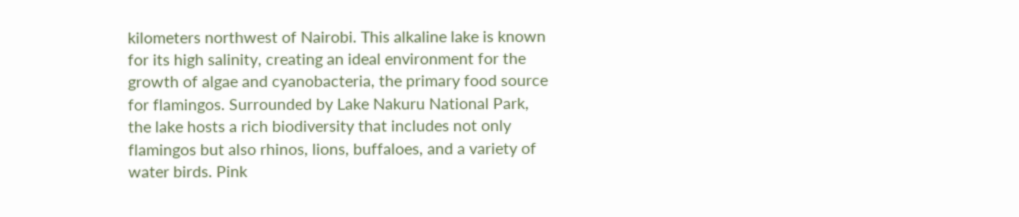kilometers northwest of Nairobi. This alkaline lake is known for its high salinity, creating an ideal environment for the growth of algae and cyanobacteria, the primary food source for flamingos. Surrounded by Lake Nakuru National Park, the lake hosts a rich biodiversity that includes not only flamingos but also rhinos, lions, buffaloes, and a variety of water birds. Pink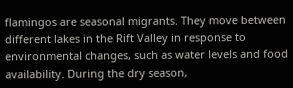flamingos are seasonal migrants. They move between different lakes in the Rift Valley in response to environmental changes, such as water levels and food availability. During the dry season,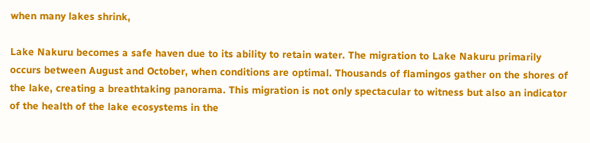when many lakes shrink,

Lake Nakuru becomes a safe haven due to its ability to retain water. The migration to Lake Nakuru primarily occurs between August and October, when conditions are optimal. Thousands of flamingos gather on the shores of the lake, creating a breathtaking panorama. This migration is not only spectacular to witness but also an indicator of the health of the lake ecosystems in the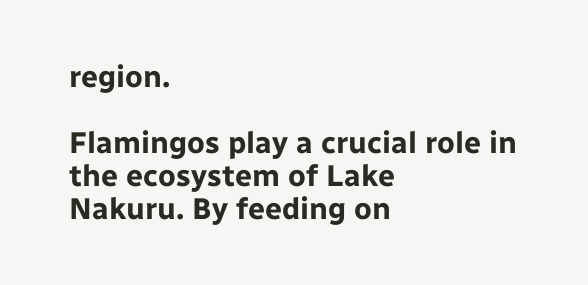region.

Flamingos play a crucial role in the ecosystem of Lake Nakuru. By feeding on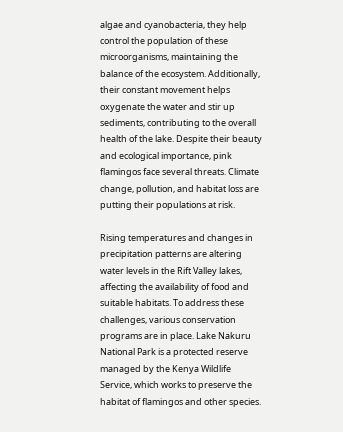algae and cyanobacteria, they help control the population of these microorganisms, maintaining the balance of the ecosystem. Additionally, their constant movement helps oxygenate the water and stir up sediments, contributing to the overall health of the lake. Despite their beauty and ecological importance, pink flamingos face several threats. Climate change, pollution, and habitat loss are putting their populations at risk.

Rising temperatures and changes in precipitation patterns are altering water levels in the Rift Valley lakes, affecting the availability of food and suitable habitats. To address these challenges, various conservation programs are in place. Lake Nakuru National Park is a protected reserve managed by the Kenya Wildlife Service, which works to preserve the habitat of flamingos and other species.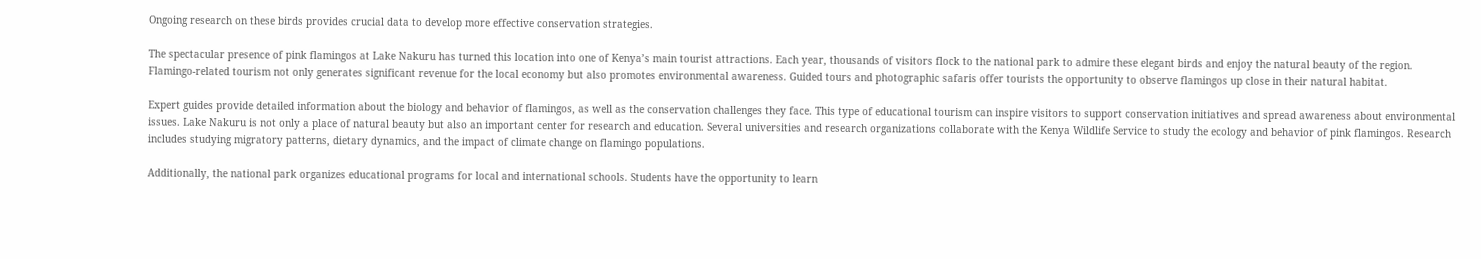Ongoing research on these birds provides crucial data to develop more effective conservation strategies.

The spectacular presence of pink flamingos at Lake Nakuru has turned this location into one of Kenya’s main tourist attractions. Each year, thousands of visitors flock to the national park to admire these elegant birds and enjoy the natural beauty of the region. Flamingo-related tourism not only generates significant revenue for the local economy but also promotes environmental awareness. Guided tours and photographic safaris offer tourists the opportunity to observe flamingos up close in their natural habitat.

Expert guides provide detailed information about the biology and behavior of flamingos, as well as the conservation challenges they face. This type of educational tourism can inspire visitors to support conservation initiatives and spread awareness about environmental issues. Lake Nakuru is not only a place of natural beauty but also an important center for research and education. Several universities and research organizations collaborate with the Kenya Wildlife Service to study the ecology and behavior of pink flamingos. Research includes studying migratory patterns, dietary dynamics, and the impact of climate change on flamingo populations.

Additionally, the national park organizes educational programs for local and international schools. Students have the opportunity to learn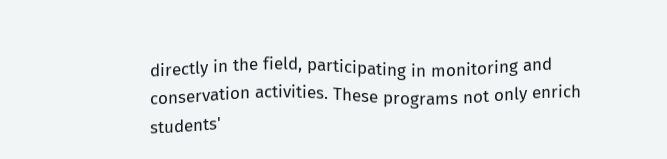directly in the field, participating in monitoring and conservation activities. These programs not only enrich students'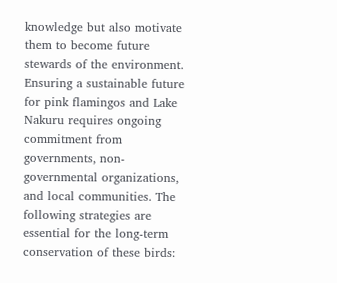knowledge but also motivate them to become future stewards of the environment. Ensuring a sustainable future for pink flamingos and Lake Nakuru requires ongoing commitment from governments, non-governmental organizations, and local communities. The following strategies are essential for the long-term conservation of these birds: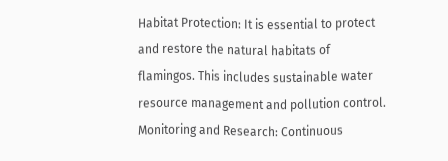Habitat Protection: It is essential to protect and restore the natural habitats of flamingos. This includes sustainable water resource management and pollution control. Monitoring and Research: Continuous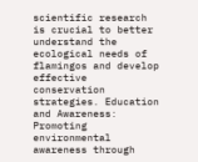scientific research is crucial to better understand the ecological needs of flamingos and develop effective conservation strategies. Education and Awareness: Promoting environmental awareness through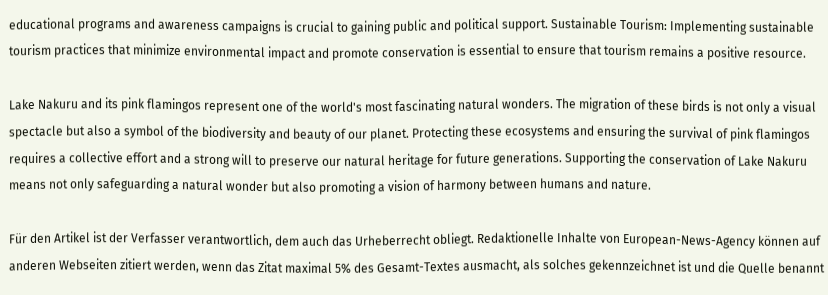educational programs and awareness campaigns is crucial to gaining public and political support. Sustainable Tourism: Implementing sustainable tourism practices that minimize environmental impact and promote conservation is essential to ensure that tourism remains a positive resource.

Lake Nakuru and its pink flamingos represent one of the world's most fascinating natural wonders. The migration of these birds is not only a visual spectacle but also a symbol of the biodiversity and beauty of our planet. Protecting these ecosystems and ensuring the survival of pink flamingos requires a collective effort and a strong will to preserve our natural heritage for future generations. Supporting the conservation of Lake Nakuru means not only safeguarding a natural wonder but also promoting a vision of harmony between humans and nature.

Für den Artikel ist der Verfasser verantwortlich, dem auch das Urheberrecht obliegt. Redaktionelle Inhalte von European-News-Agency können auf anderen Webseiten zitiert werden, wenn das Zitat maximal 5% des Gesamt-Textes ausmacht, als solches gekennzeichnet ist und die Quelle benannt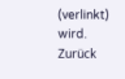(verlinkt) wird.
Zurück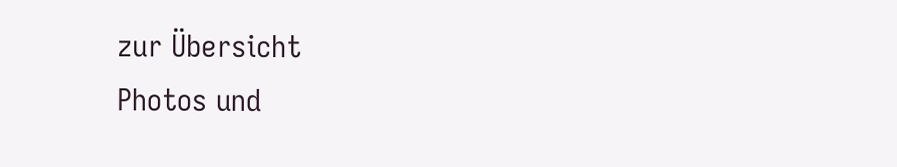zur Übersicht
Photos und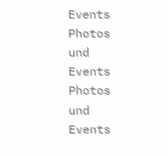Events Photos und Events Photos und Events